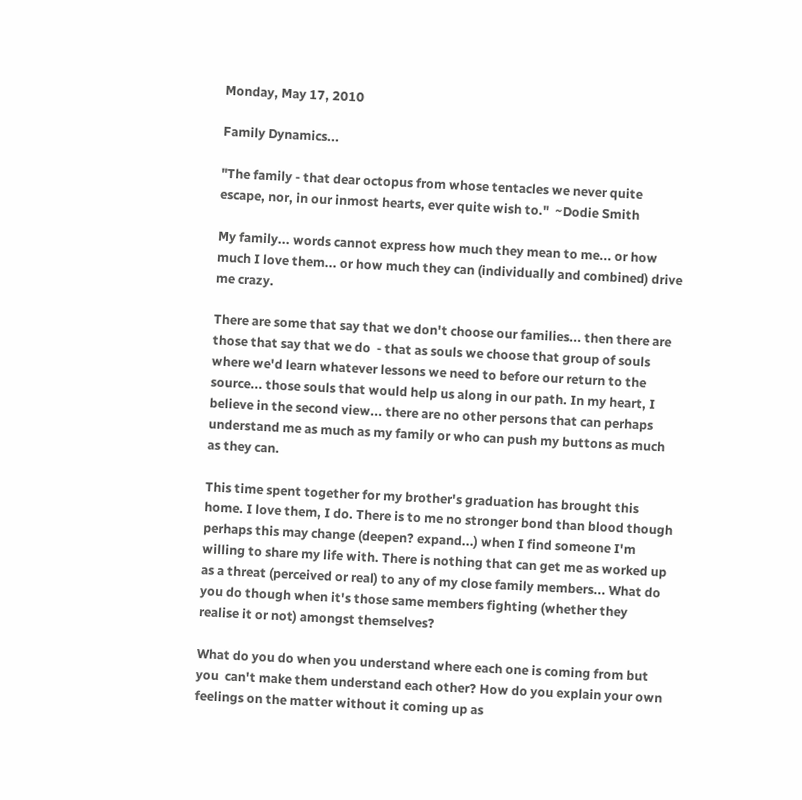Monday, May 17, 2010

Family Dynamics...

"The family - that dear octopus from whose tentacles we never quite escape, nor, in our inmost hearts, ever quite wish to."  ~Dodie Smith

My family... words cannot express how much they mean to me... or how much I love them... or how much they can (individually and combined) drive me crazy.

There are some that say that we don't choose our families... then there are those that say that we do  - that as souls we choose that group of souls where we'd learn whatever lessons we need to before our return to the source... those souls that would help us along in our path. In my heart, I believe in the second view... there are no other persons that can perhaps understand me as much as my family or who can push my buttons as much as they can.

This time spent together for my brother's graduation has brought this home. I love them, I do. There is to me no stronger bond than blood though perhaps this may change (deepen? expand...) when I find someone I'm willing to share my life with. There is nothing that can get me as worked up as a threat (perceived or real) to any of my close family members... What do you do though when it's those same members fighting (whether they realise it or not) amongst themselves?

What do you do when you understand where each one is coming from but you  can't make them understand each other? How do you explain your own feelings on the matter without it coming up as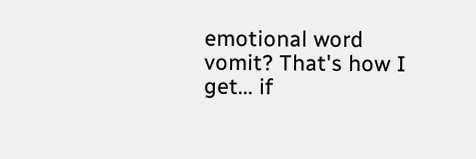emotional word vomit? That's how I get... if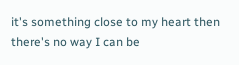it's something close to my heart then there's no way I can be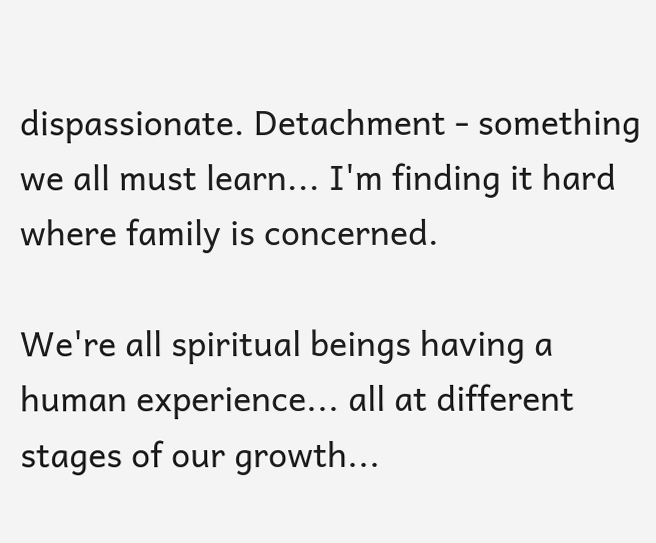dispassionate. Detachment - something we all must learn... I'm finding it hard where family is concerned.

We're all spiritual beings having a human experience... all at different stages of our growth...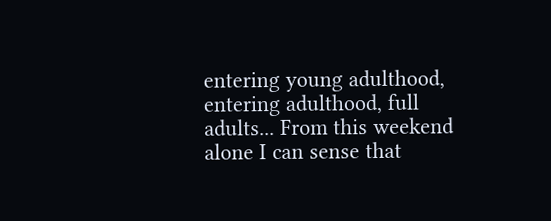entering young adulthood, entering adulthood, full adults... From this weekend alone I can sense that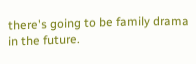there's going to be family drama in the future.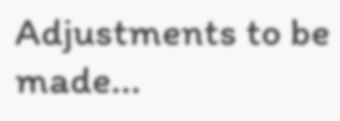Adjustments to be made...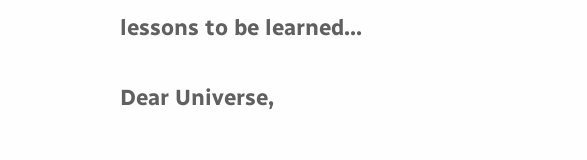lessons to be learned...

Dear Universe,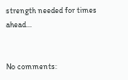strength needed for times ahead...


No comments: